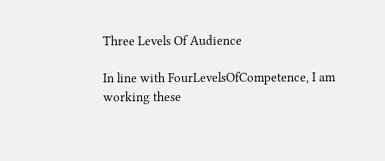Three Levels Of Audience

In line with FourLevelsOfCompetence, I am working these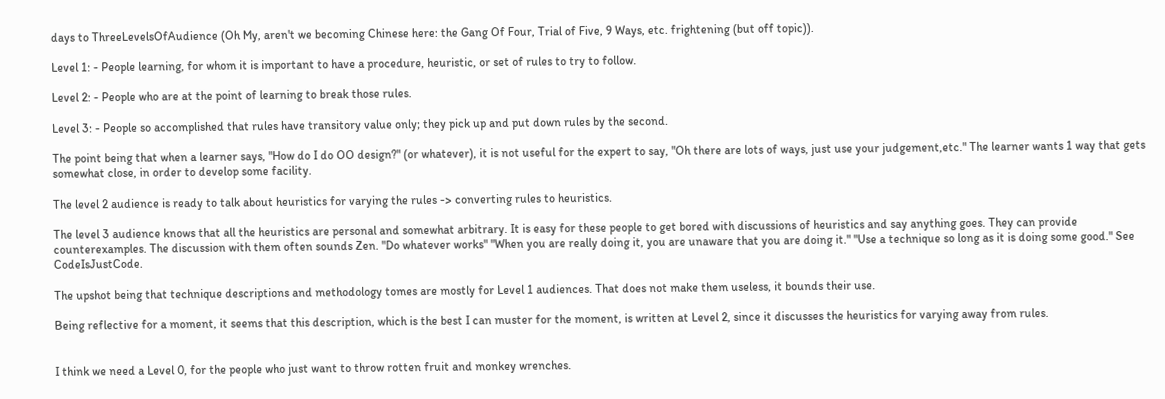days to ThreeLevelsOfAudience (Oh My, aren't we becoming Chinese here: the Gang Of Four, Trial of Five, 9 Ways, etc. frightening (but off topic)).

Level 1: - People learning, for whom it is important to have a procedure, heuristic, or set of rules to try to follow.

Level 2: - People who are at the point of learning to break those rules.

Level 3: - People so accomplished that rules have transitory value only; they pick up and put down rules by the second.

The point being that when a learner says, "How do I do OO design?" (or whatever), it is not useful for the expert to say, "Oh there are lots of ways, just use your judgement,etc." The learner wants 1 way that gets somewhat close, in order to develop some facility.

The level 2 audience is ready to talk about heuristics for varying the rules -> converting rules to heuristics.

The level 3 audience knows that all the heuristics are personal and somewhat arbitrary. It is easy for these people to get bored with discussions of heuristics and say anything goes. They can provide counterexamples. The discussion with them often sounds Zen. "Do whatever works" "When you are really doing it, you are unaware that you are doing it." "Use a technique so long as it is doing some good." See CodeIsJustCode.

The upshot being that technique descriptions and methodology tomes are mostly for Level 1 audiences. That does not make them useless, it bounds their use.

Being reflective for a moment, it seems that this description, which is the best I can muster for the moment, is written at Level 2, since it discusses the heuristics for varying away from rules.


I think we need a Level 0, for the people who just want to throw rotten fruit and monkey wrenches.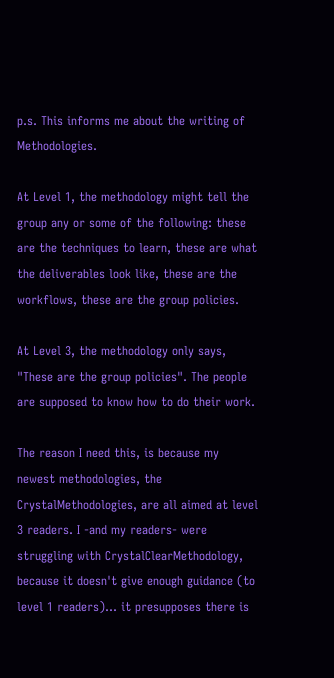p.s. This informs me about the writing of Methodologies.

At Level 1, the methodology might tell the group any or some of the following: these are the techniques to learn, these are what the deliverables look like, these are the workflows, these are the group policies.

At Level 3, the methodology only says, "These are the group policies". The people are supposed to know how to do their work.

The reason I need this, is because my newest methodologies, the CrystalMethodologies, are all aimed at level 3 readers. I -and my readers- were struggling with CrystalClearMethodology, because it doesn't give enough guidance (to level 1 readers)... it presupposes there is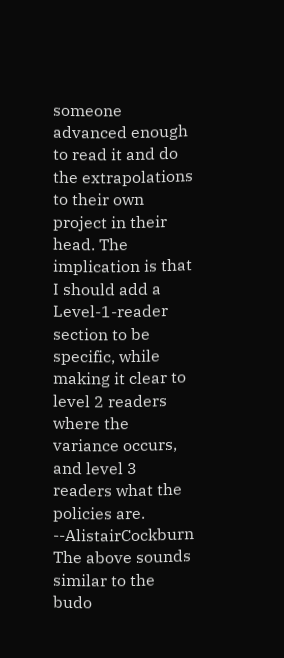someone advanced enough to read it and do the extrapolations to their own project in their head. The implication is that I should add a Level-1-reader section to be specific, while making it clear to level 2 readers where the variance occurs, and level 3 readers what the policies are. --AlistairCockburn
The above sounds similar to the budo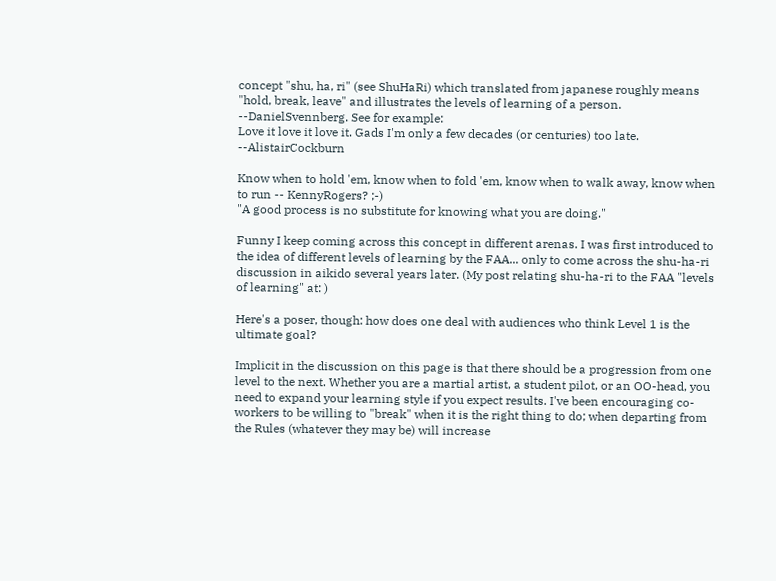concept "shu, ha, ri" (see ShuHaRi) which translated from japanese roughly means "hold, break, leave" and illustrates the levels of learning of a person. --DanielSvennberg. See for example:
Love it love it love it. Gads I'm only a few decades (or centuries) too late. --AlistairCockburn

Know when to hold 'em, know when to fold 'em, know when to walk away, know when to run -- KennyRogers? ;-)
"A good process is no substitute for knowing what you are doing."

Funny I keep coming across this concept in different arenas. I was first introduced to the idea of different levels of learning by the FAA... only to come across the shu-ha-ri discussion in aikido several years later. (My post relating shu-ha-ri to the FAA "levels of learning" at: )

Here's a poser, though: how does one deal with audiences who think Level 1 is the ultimate goal?

Implicit in the discussion on this page is that there should be a progression from one level to the next. Whether you are a martial artist, a student pilot, or an OO-head, you need to expand your learning style if you expect results. I've been encouraging co-workers to be willing to "break" when it is the right thing to do; when departing from the Rules (whatever they may be) will increase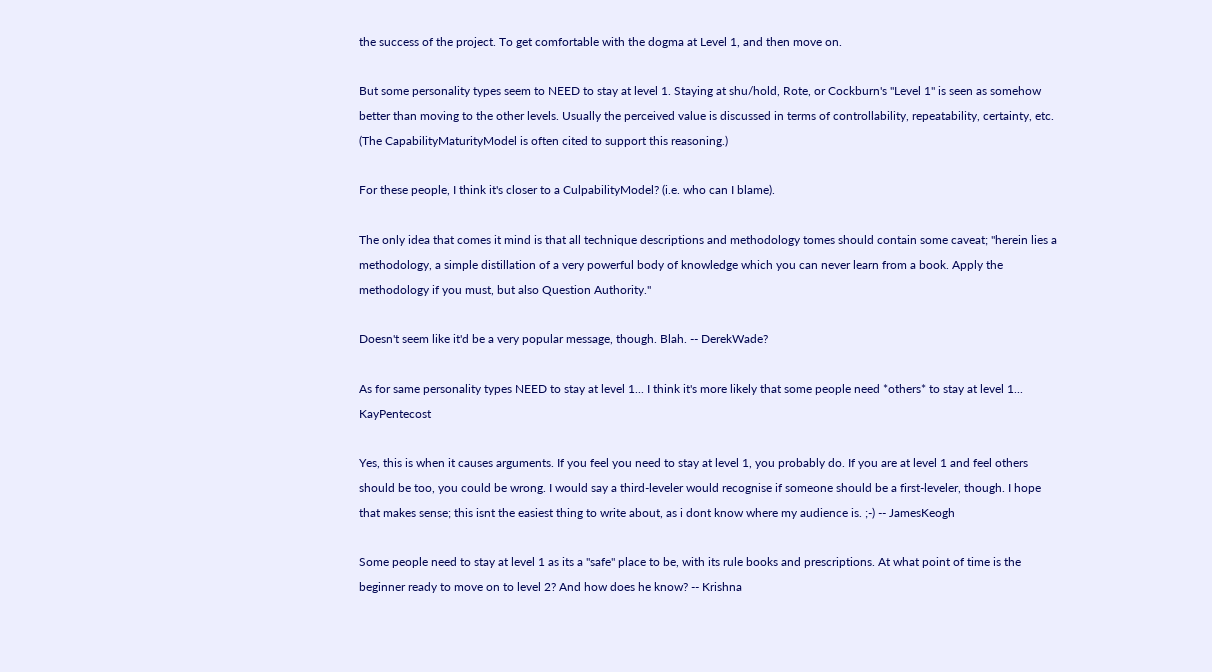the success of the project. To get comfortable with the dogma at Level 1, and then move on.

But some personality types seem to NEED to stay at level 1. Staying at shu/hold, Rote, or Cockburn's "Level 1" is seen as somehow better than moving to the other levels. Usually the perceived value is discussed in terms of controllability, repeatability, certainty, etc. (The CapabilityMaturityModel is often cited to support this reasoning.)

For these people, I think it's closer to a CulpabilityModel? (i.e. who can I blame).

The only idea that comes it mind is that all technique descriptions and methodology tomes should contain some caveat; "herein lies a methodology, a simple distillation of a very powerful body of knowledge which you can never learn from a book. Apply the methodology if you must, but also Question Authority."

Doesn't seem like it'd be a very popular message, though. Blah. -- DerekWade?

As for same personality types NEED to stay at level 1... I think it's more likely that some people need *others* to stay at level 1... KayPentecost

Yes, this is when it causes arguments. If you feel you need to stay at level 1, you probably do. If you are at level 1 and feel others should be too, you could be wrong. I would say a third-leveler would recognise if someone should be a first-leveler, though. I hope that makes sense; this isnt the easiest thing to write about, as i dont know where my audience is. ;-) -- JamesKeogh

Some people need to stay at level 1 as its a "safe" place to be, with its rule books and prescriptions. At what point of time is the beginner ready to move on to level 2? And how does he know? -- Krishna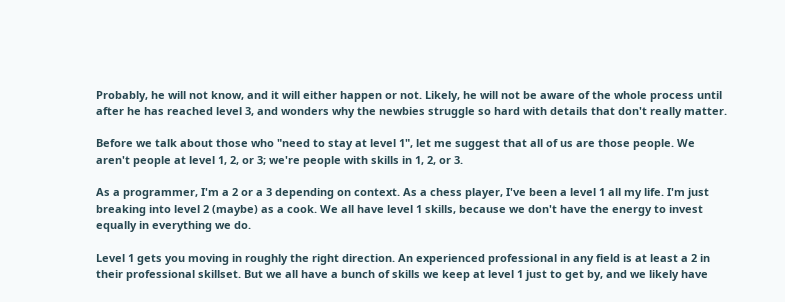Probably, he will not know, and it will either happen or not. Likely, he will not be aware of the whole process until after he has reached level 3, and wonders why the newbies struggle so hard with details that don't really matter.

Before we talk about those who "need to stay at level 1", let me suggest that all of us are those people. We aren't people at level 1, 2, or 3; we're people with skills in 1, 2, or 3.

As a programmer, I'm a 2 or a 3 depending on context. As a chess player, I've been a level 1 all my life. I'm just breaking into level 2 (maybe) as a cook. We all have level 1 skills, because we don't have the energy to invest equally in everything we do.

Level 1 gets you moving in roughly the right direction. An experienced professional in any field is at least a 2 in their professional skillset. But we all have a bunch of skills we keep at level 1 just to get by, and we likely have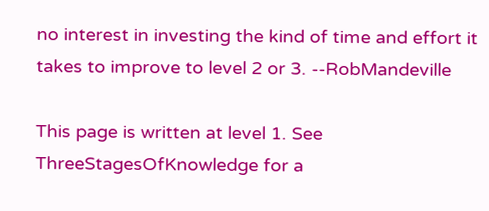no interest in investing the kind of time and effort it takes to improve to level 2 or 3. --RobMandeville

This page is written at level 1. See ThreeStagesOfKnowledge for a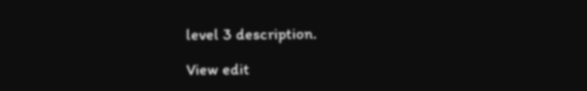level 3 description.

View edit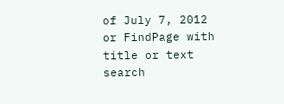of July 7, 2012 or FindPage with title or text search